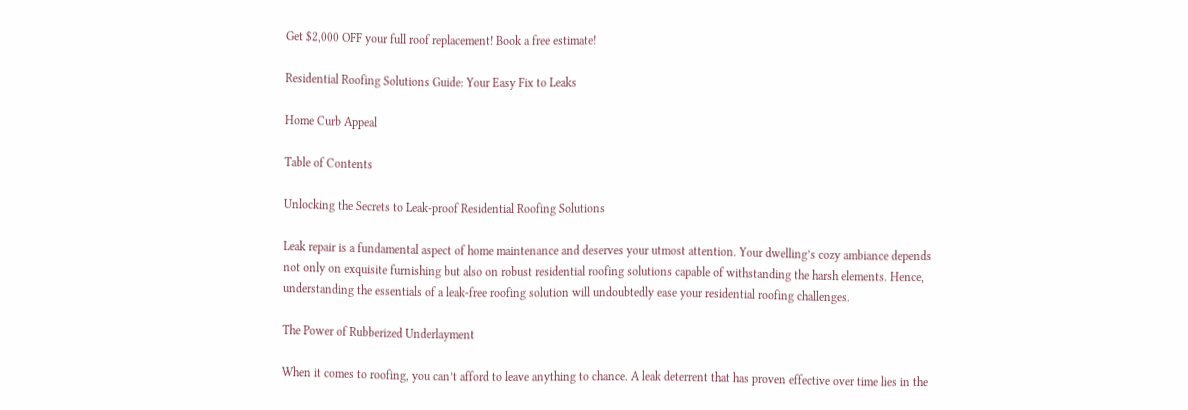Get $2,000 OFF your full roof replacement! Book a free estimate!

Residential Roofing Solutions Guide: Your Easy Fix to Leaks

Home Curb Appeal

Table of Contents

Unlocking the Secrets to Leak-proof Residential Roofing Solutions

Leak repair is a fundamental aspect of home maintenance and deserves your utmost attention. Your dwelling’s cozy ambiance depends not only on exquisite furnishing but also on robust residential roofing solutions capable of withstanding the harsh elements. Hence, understanding the essentials of a leak-free roofing solution will undoubtedly ease your residential roofing challenges.

The Power of Rubberized Underlayment

When it comes to roofing, you can’t afford to leave anything to chance. A leak deterrent that has proven effective over time lies in the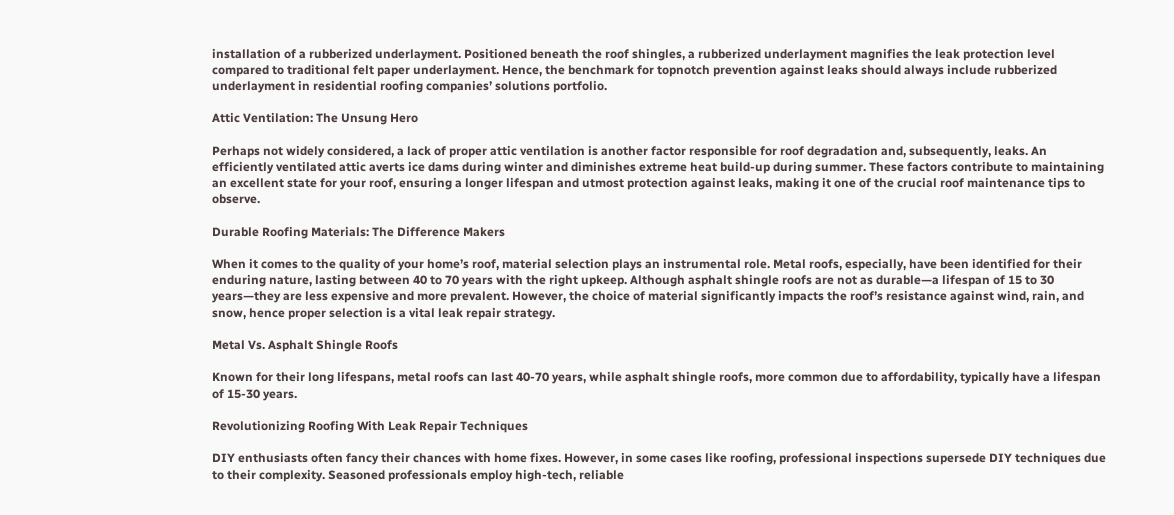installation of a rubberized underlayment. Positioned beneath the roof shingles, a rubberized underlayment magnifies the leak protection level compared to traditional felt paper underlayment. Hence, the benchmark for topnotch prevention against leaks should always include rubberized underlayment in residential roofing companies’ solutions portfolio.

Attic Ventilation: The Unsung Hero

Perhaps not widely considered, a lack of proper attic ventilation is another factor responsible for roof degradation and, subsequently, leaks. An efficiently ventilated attic averts ice dams during winter and diminishes extreme heat build-up during summer. These factors contribute to maintaining an excellent state for your roof, ensuring a longer lifespan and utmost protection against leaks, making it one of the crucial roof maintenance tips to observe.

Durable Roofing Materials: The Difference Makers

When it comes to the quality of your home’s roof, material selection plays an instrumental role. Metal roofs, especially, have been identified for their enduring nature, lasting between 40 to 70 years with the right upkeep. Although asphalt shingle roofs are not as durable—a lifespan of 15 to 30 years—they are less expensive and more prevalent. However, the choice of material significantly impacts the roof’s resistance against wind, rain, and snow, hence proper selection is a vital leak repair strategy.

Metal Vs. Asphalt Shingle Roofs

Known for their long lifespans, metal roofs can last 40-70 years, while asphalt shingle roofs, more common due to affordability, typically have a lifespan of 15-30 years.

Revolutionizing Roofing With Leak Repair Techniques

DIY enthusiasts often fancy their chances with home fixes. However, in some cases like roofing, professional inspections supersede DIY techniques due to their complexity. Seasoned professionals employ high-tech, reliable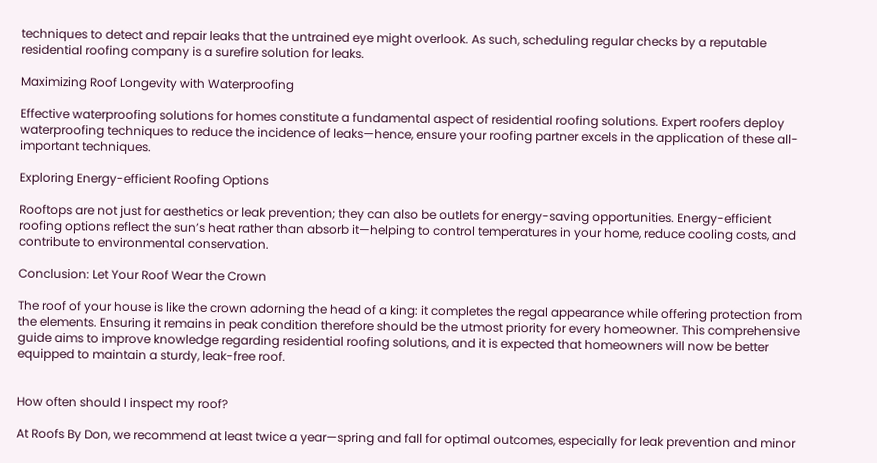techniques to detect and repair leaks that the untrained eye might overlook. As such, scheduling regular checks by a reputable residential roofing company is a surefire solution for leaks.

Maximizing Roof Longevity with Waterproofing

Effective waterproofing solutions for homes constitute a fundamental aspect of residential roofing solutions. Expert roofers deploy waterproofing techniques to reduce the incidence of leaks—hence, ensure your roofing partner excels in the application of these all-important techniques.

Exploring Energy-efficient Roofing Options

Rooftops are not just for aesthetics or leak prevention; they can also be outlets for energy-saving opportunities. Energy-efficient roofing options reflect the sun’s heat rather than absorb it—helping to control temperatures in your home, reduce cooling costs, and contribute to environmental conservation.

Conclusion: Let Your Roof Wear the Crown

The roof of your house is like the crown adorning the head of a king: it completes the regal appearance while offering protection from the elements. Ensuring it remains in peak condition therefore should be the utmost priority for every homeowner. This comprehensive guide aims to improve knowledge regarding residential roofing solutions, and it is expected that homeowners will now be better equipped to maintain a sturdy, leak-free roof.


How often should I inspect my roof?

At Roofs By Don, we recommend at least twice a year—spring and fall for optimal outcomes, especially for leak prevention and minor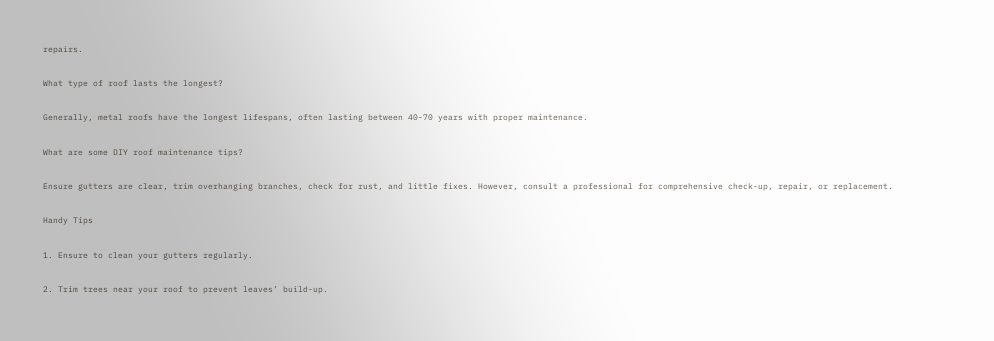repairs.

What type of roof lasts the longest?

Generally, metal roofs have the longest lifespans, often lasting between 40-70 years with proper maintenance.

What are some DIY roof maintenance tips?

Ensure gutters are clear, trim overhanging branches, check for rust, and little fixes. However, consult a professional for comprehensive check-up, repair, or replacement.

Handy Tips

1. Ensure to clean your gutters regularly.

2. Trim trees near your roof to prevent leaves’ build-up.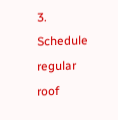3. Schedule regular roof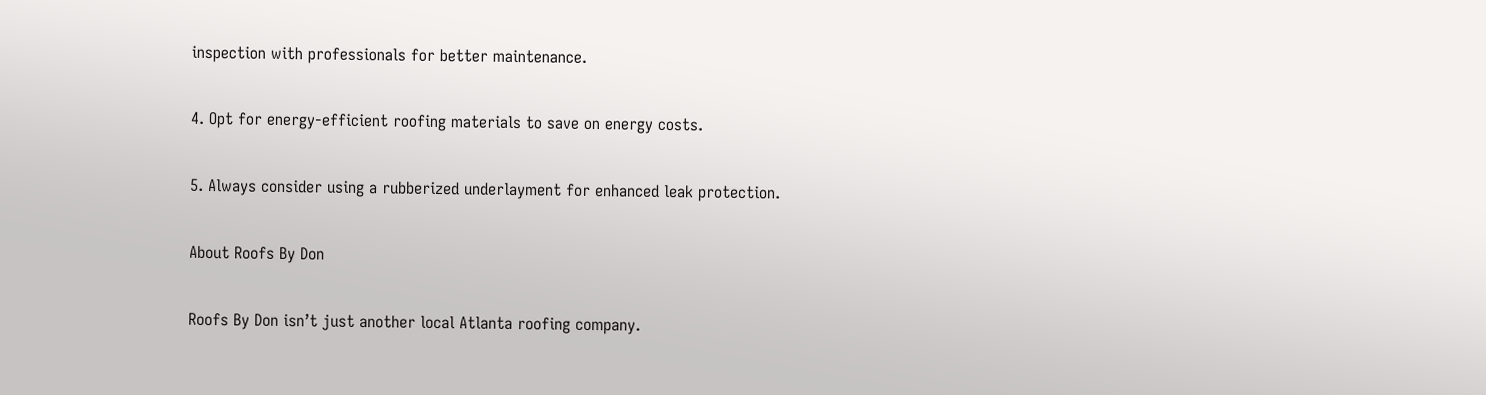inspection with professionals for better maintenance.

4. Opt for energy-efficient roofing materials to save on energy costs.

5. Always consider using a rubberized underlayment for enhanced leak protection.

About Roofs By Don

Roofs By Don isn’t just another local Atlanta roofing company.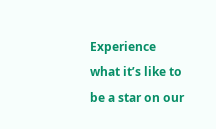Experience what it’s like to be a star on our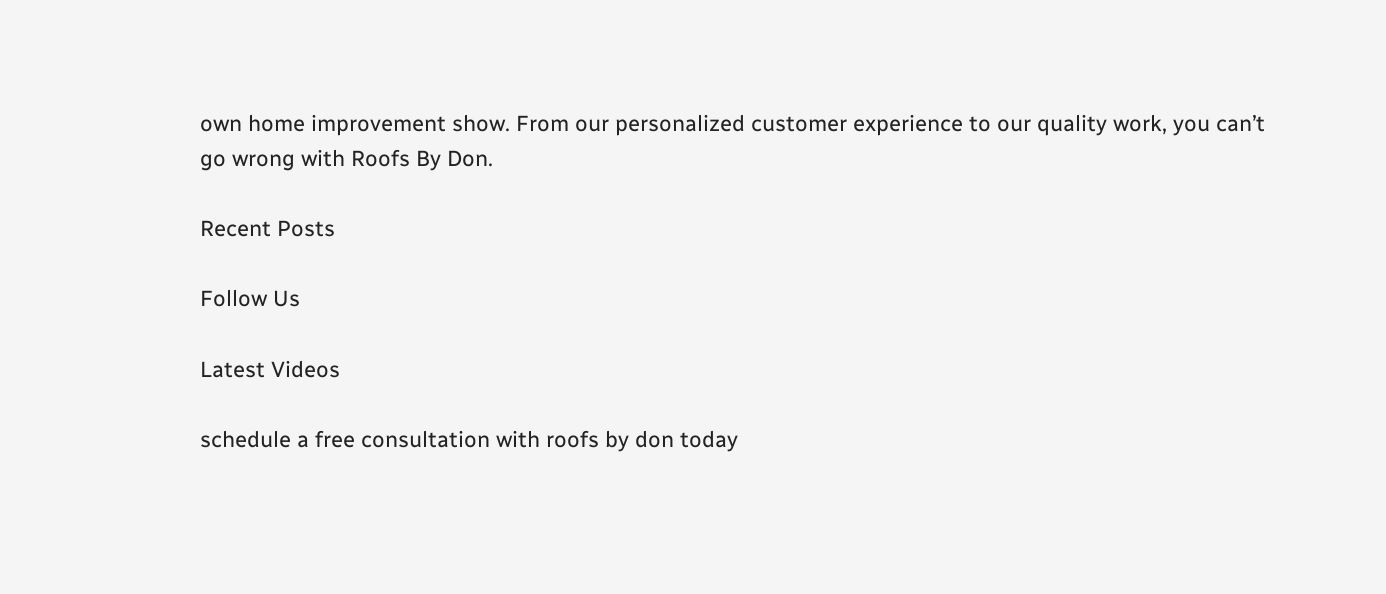own home improvement show. From our personalized customer experience to our quality work, you can’t go wrong with Roofs By Don.

Recent Posts

Follow Us

Latest Videos

schedule a free consultation with roofs by don today